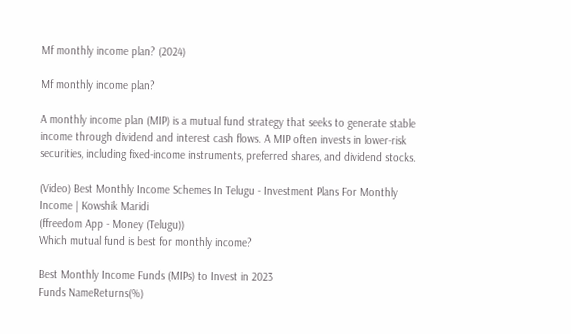Mf monthly income plan? (2024)

Mf monthly income plan?

A monthly income plan (MIP) is a mutual fund strategy that seeks to generate stable income through dividend and interest cash flows. A MIP often invests in lower-risk securities, including fixed-income instruments, preferred shares, and dividend stocks.

(Video) Best Monthly Income Schemes In Telugu - Investment Plans For Monthly Income | Kowshik Maridi
(ffreedom App - Money (Telugu))
Which mutual fund is best for monthly income?

Best Monthly Income Funds (MIPs) to Invest in 2023
Funds NameReturns(%)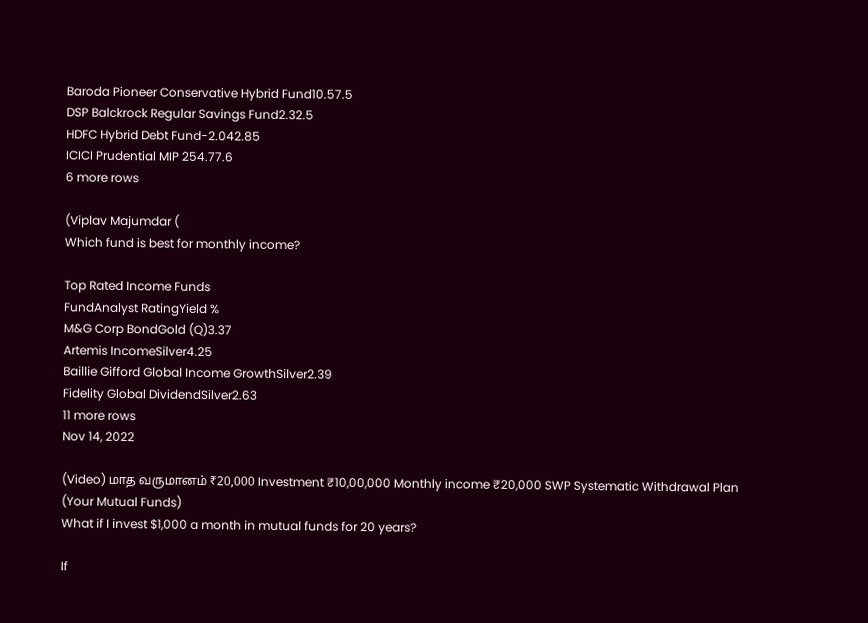Baroda Pioneer Conservative Hybrid Fund10.57.5
DSP Balckrock Regular Savings Fund2.32.5
HDFC Hybrid Debt Fund-2.042.85
ICICI Prudential MIP 254.77.6
6 more rows

(Viplav Majumdar (
Which fund is best for monthly income?

Top Rated Income Funds
FundAnalyst RatingYield %
M&G Corp BondGold (Q)3.37
Artemis IncomeSilver4.25
Baillie Gifford Global Income GrowthSilver2.39
Fidelity Global DividendSilver2.63
11 more rows
Nov 14, 2022

(Video) மாத வருமானம் ₹20,000 Investment ₹10,00,000 Monthly income ₹20,000 SWP Systematic Withdrawal Plan
(Your Mutual Funds)
What if I invest $1,000 a month in mutual funds for 20 years?

If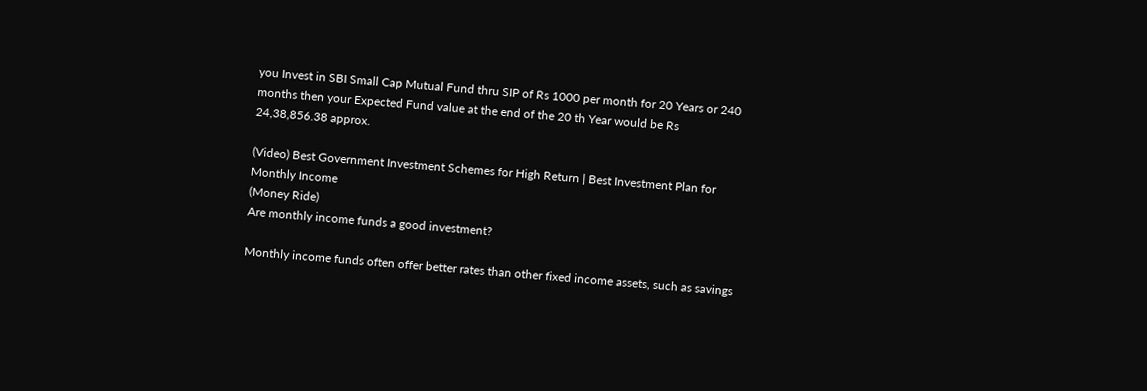you Invest in SBI Small Cap Mutual Fund thru SIP of Rs 1000 per month for 20 Years or 240 months then your Expected Fund value at the end of the 20 th Year would be Rs 24,38,856.38 approx.

(Video) Best Government Investment Schemes for High Return | Best Investment Plan for Monthly Income
(Money Ride)
Are monthly income funds a good investment?

Monthly income funds often offer better rates than other fixed income assets, such as savings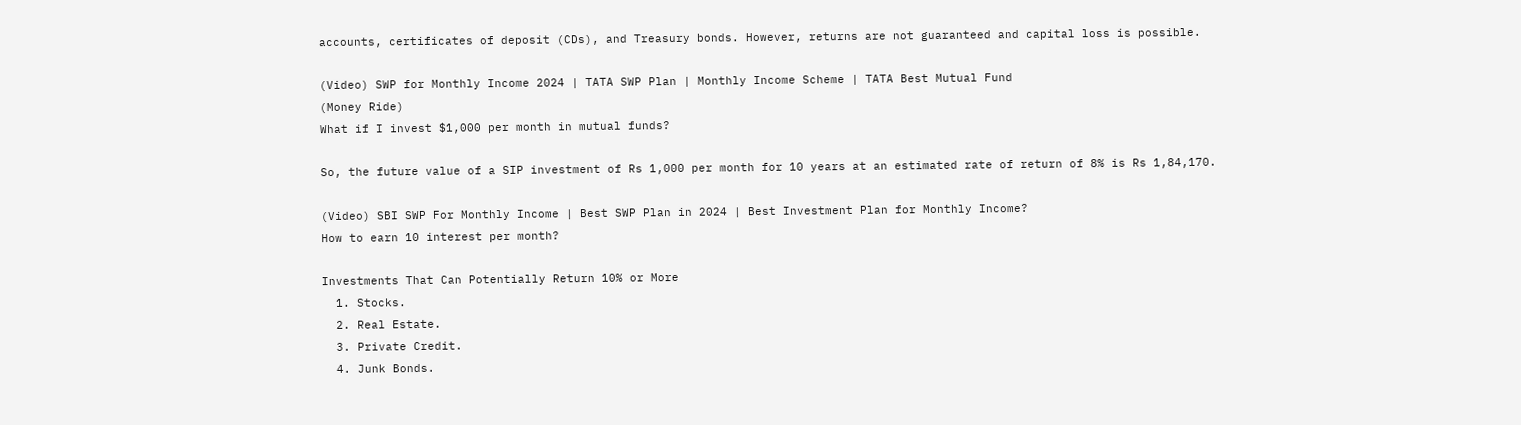accounts, certificates of deposit (CDs), and Treasury bonds. However, returns are not guaranteed and capital loss is possible.

(Video) SWP for Monthly Income 2024 | TATA SWP Plan | Monthly Income Scheme | TATA Best Mutual Fund
(Money Ride)
What if I invest $1,000 per month in mutual funds?

So, the future value of a SIP investment of Rs 1,000 per month for 10 years at an estimated rate of return of 8% is Rs 1,84,170.

(Video) SBI SWP For Monthly Income | Best SWP Plan in 2024 | Best Investment Plan for Monthly Income?
How to earn 10 interest per month?

Investments That Can Potentially Return 10% or More
  1. Stocks.
  2. Real Estate.
  3. Private Credit.
  4. Junk Bonds.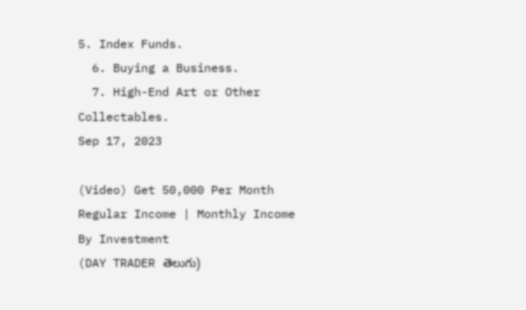5. Index Funds.
  6. Buying a Business.
  7. High-End Art or Other Collectables.
Sep 17, 2023

(Video) Get 50,000 Per Month Regular Income | Monthly Income By Investment
(DAY TRADER తెలుగు)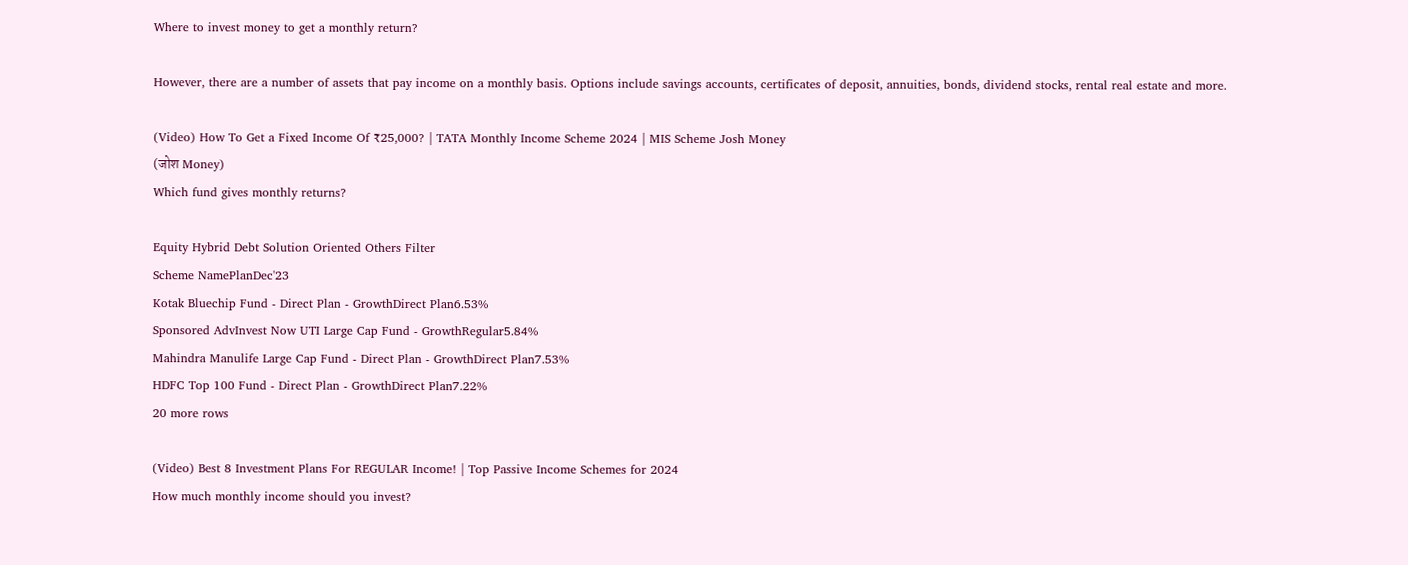Where to invest money to get a monthly return?

However, there are a number of assets that pay income on a monthly basis. Options include savings accounts, certificates of deposit, annuities, bonds, dividend stocks, rental real estate and more.

(Video) How To Get a Fixed Income Of ₹25,000? | TATA Monthly Income Scheme 2024 | MIS Scheme Josh Money
(जोश Money)
Which fund gives monthly returns?

Equity Hybrid Debt Solution Oriented Others Filter
Scheme NamePlanDec'23
Kotak Bluechip Fund - Direct Plan - GrowthDirect Plan6.53%
Sponsored AdvInvest Now UTI Large Cap Fund - GrowthRegular5.84%
Mahindra Manulife Large Cap Fund - Direct Plan - GrowthDirect Plan7.53%
HDFC Top 100 Fund - Direct Plan - GrowthDirect Plan7.22%
20 more rows

(Video) Best 8 Investment Plans For REGULAR Income! | Top Passive Income Schemes for 2024
How much monthly income should you invest?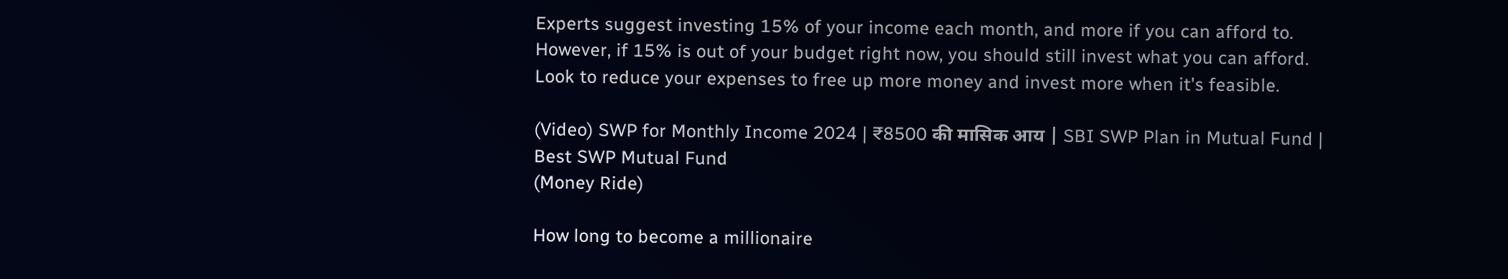Experts suggest investing 15% of your income each month, and more if you can afford to. However, if 15% is out of your budget right now, you should still invest what you can afford. Look to reduce your expenses to free up more money and invest more when it's feasible.

(Video) SWP for Monthly Income 2024 | ₹8500 की मासिक आय | SBI SWP Plan in Mutual Fund | Best SWP Mutual Fund
(Money Ride)

How long to become a millionaire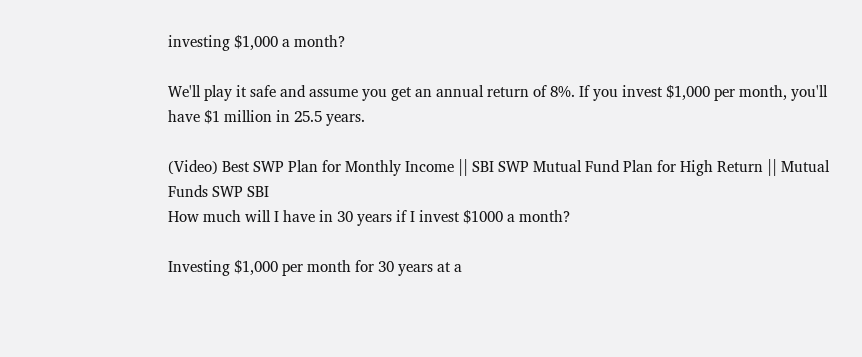investing $1,000 a month?

We'll play it safe and assume you get an annual return of 8%. If you invest $1,000 per month, you'll have $1 million in 25.5 years.

(Video) Best SWP Plan for Monthly Income || SBI SWP Mutual Fund Plan for High Return || Mutual Funds SWP SBI
How much will I have in 30 years if I invest $1000 a month?

Investing $1,000 per month for 30 years at a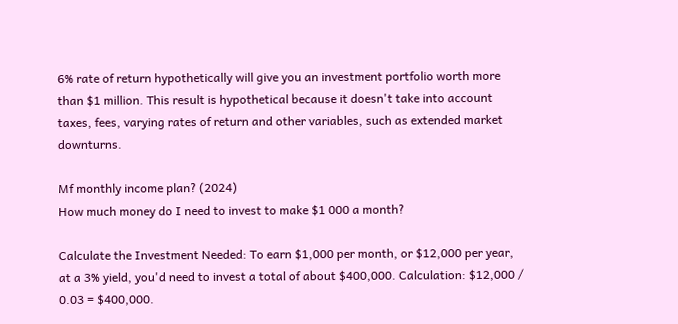6% rate of return hypothetically will give you an investment portfolio worth more than $1 million. This result is hypothetical because it doesn't take into account taxes, fees, varying rates of return and other variables, such as extended market downturns.

Mf monthly income plan? (2024)
How much money do I need to invest to make $1 000 a month?

Calculate the Investment Needed: To earn $1,000 per month, or $12,000 per year, at a 3% yield, you'd need to invest a total of about $400,000. Calculation: $12,000 / 0.03 = $400,000.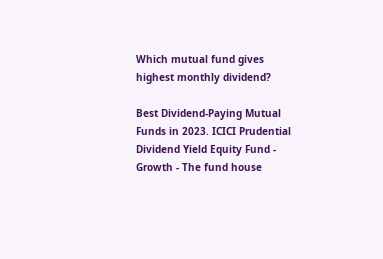Which mutual fund gives highest monthly dividend?

Best Dividend-Paying Mutual Funds in 2023. ICICI Prudential Dividend Yield Equity Fund - Growth - The fund house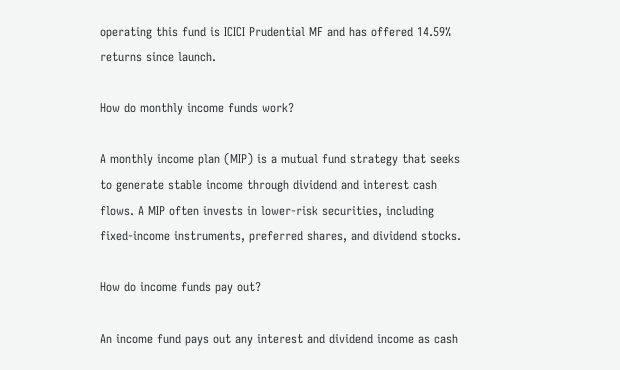operating this fund is ICICI Prudential MF and has offered 14.59% returns since launch.

How do monthly income funds work?

A monthly income plan (MIP) is a mutual fund strategy that seeks to generate stable income through dividend and interest cash flows. A MIP often invests in lower-risk securities, including fixed-income instruments, preferred shares, and dividend stocks.

How do income funds pay out?

An income fund pays out any interest and dividend income as cash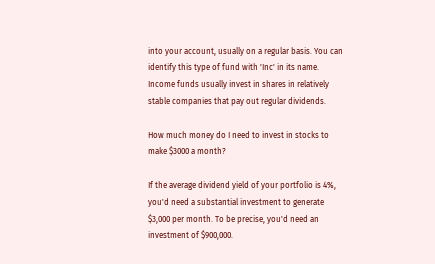into your account, usually on a regular basis. You can identify this type of fund with 'Inc' in its name. Income funds usually invest in shares in relatively stable companies that pay out regular dividends.

How much money do I need to invest in stocks to make $3000 a month?

If the average dividend yield of your portfolio is 4%, you'd need a substantial investment to generate $3,000 per month. To be precise, you'd need an investment of $900,000.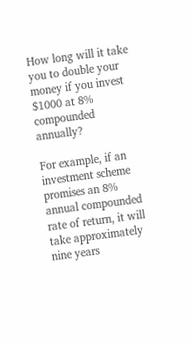How long will it take you to double your money if you invest $1000 at 8% compounded annually?

For example, if an investment scheme promises an 8% annual compounded rate of return, it will take approximately nine years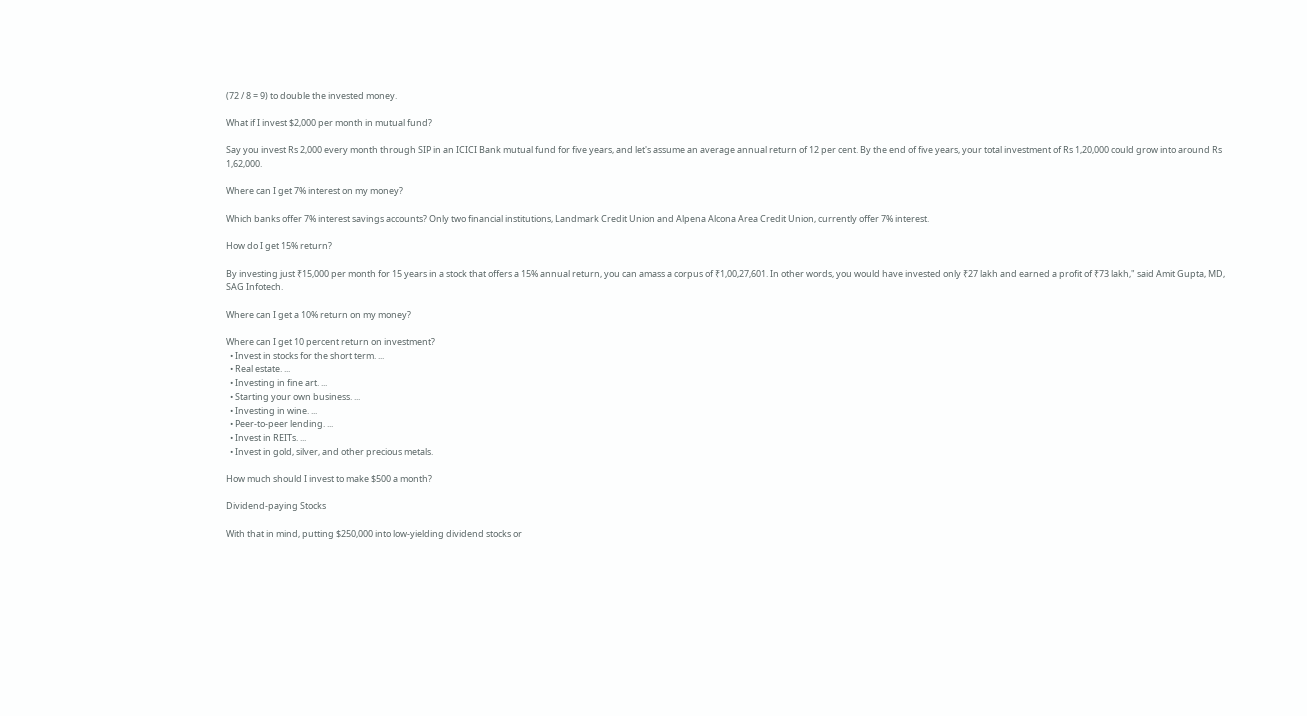(72 / 8 = 9) to double the invested money.

What if I invest $2,000 per month in mutual fund?

Say you invest Rs 2,000 every month through SIP in an ICICI Bank mutual fund for five years, and let's assume an average annual return of 12 per cent. By the end of five years, your total investment of Rs 1,20,000 could grow into around Rs 1,62,000.

Where can I get 7% interest on my money?

Which banks offer 7% interest savings accounts? Only two financial institutions, Landmark Credit Union and Alpena Alcona Area Credit Union, currently offer 7% interest.

How do I get 15% return?

By investing just ₹15,000 per month for 15 years in a stock that offers a 15% annual return, you can amass a corpus of ₹1,00,27,601. In other words, you would have invested only ₹27 lakh and earned a profit of ₹73 lakh," said Amit Gupta, MD, SAG Infotech.

Where can I get a 10% return on my money?

Where can I get 10 percent return on investment?
  • Invest in stocks for the short term. ...
  • Real estate. ...
  • Investing in fine art. ...
  • Starting your own business. ...
  • Investing in wine. ...
  • Peer-to-peer lending. ...
  • Invest in REITs. ...
  • Invest in gold, silver, and other precious metals.

How much should I invest to make $500 a month?

Dividend-paying Stocks

With that in mind, putting $250,000 into low-yielding dividend stocks or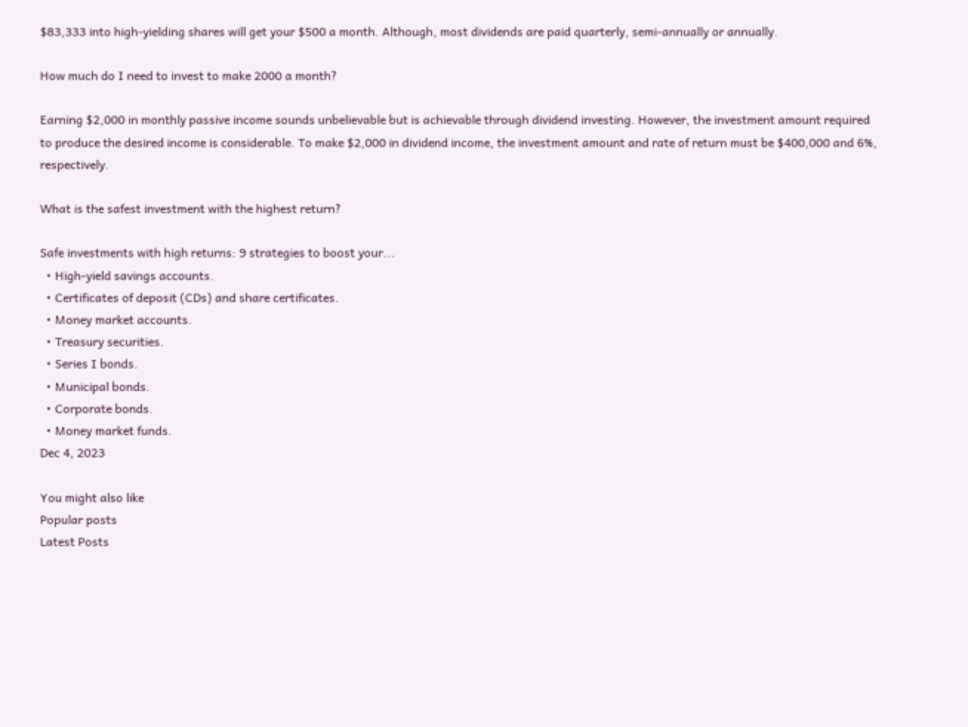$83,333 into high-yielding shares will get your $500 a month. Although, most dividends are paid quarterly, semi-annually or annually.

How much do I need to invest to make 2000 a month?

Earning $2,000 in monthly passive income sounds unbelievable but is achievable through dividend investing. However, the investment amount required to produce the desired income is considerable. To make $2,000 in dividend income, the investment amount and rate of return must be $400,000 and 6%, respectively.

What is the safest investment with the highest return?

Safe investments with high returns: 9 strategies to boost your...
  • High-yield savings accounts.
  • Certificates of deposit (CDs) and share certificates.
  • Money market accounts.
  • Treasury securities.
  • Series I bonds.
  • Municipal bonds.
  • Corporate bonds.
  • Money market funds.
Dec 4, 2023

You might also like
Popular posts
Latest Posts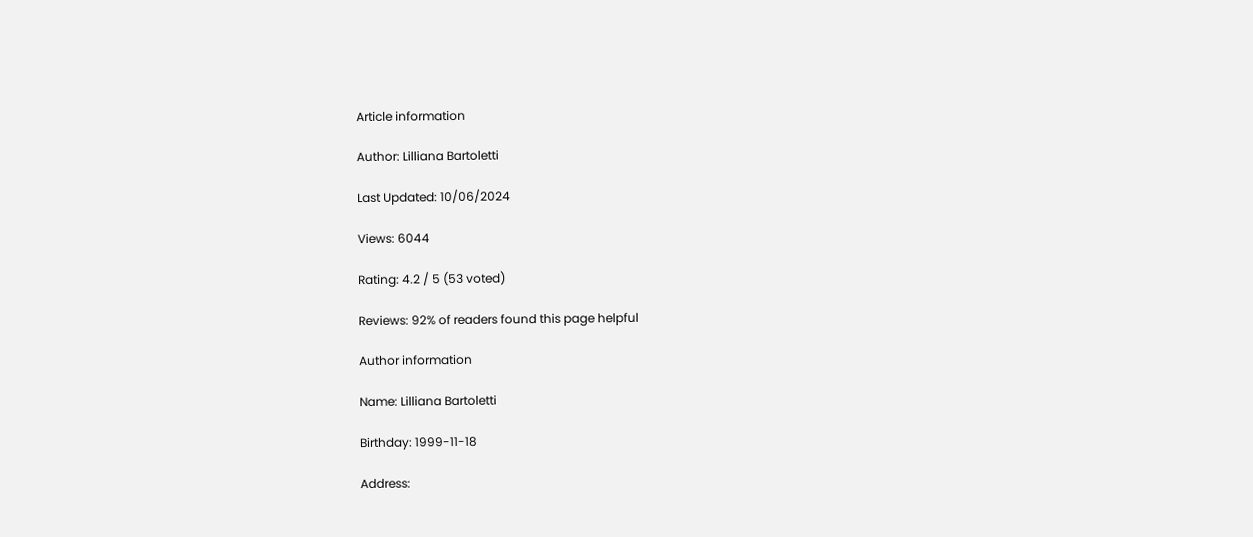Article information

Author: Lilliana Bartoletti

Last Updated: 10/06/2024

Views: 6044

Rating: 4.2 / 5 (53 voted)

Reviews: 92% of readers found this page helpful

Author information

Name: Lilliana Bartoletti

Birthday: 1999-11-18

Address: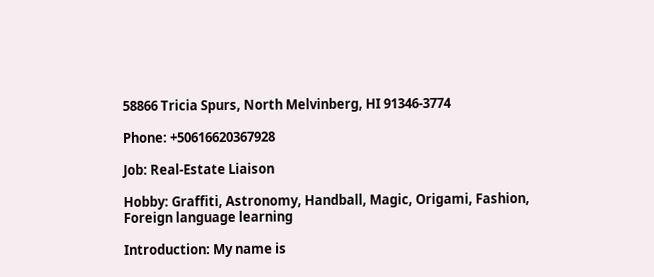58866 Tricia Spurs, North Melvinberg, HI 91346-3774

Phone: +50616620367928

Job: Real-Estate Liaison

Hobby: Graffiti, Astronomy, Handball, Magic, Origami, Fashion, Foreign language learning

Introduction: My name is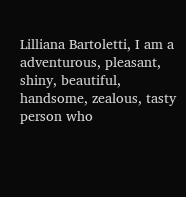Lilliana Bartoletti, I am a adventurous, pleasant, shiny, beautiful, handsome, zealous, tasty person who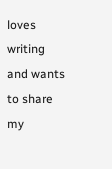loves writing and wants to share my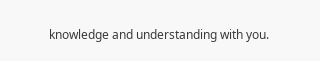knowledge and understanding with you.